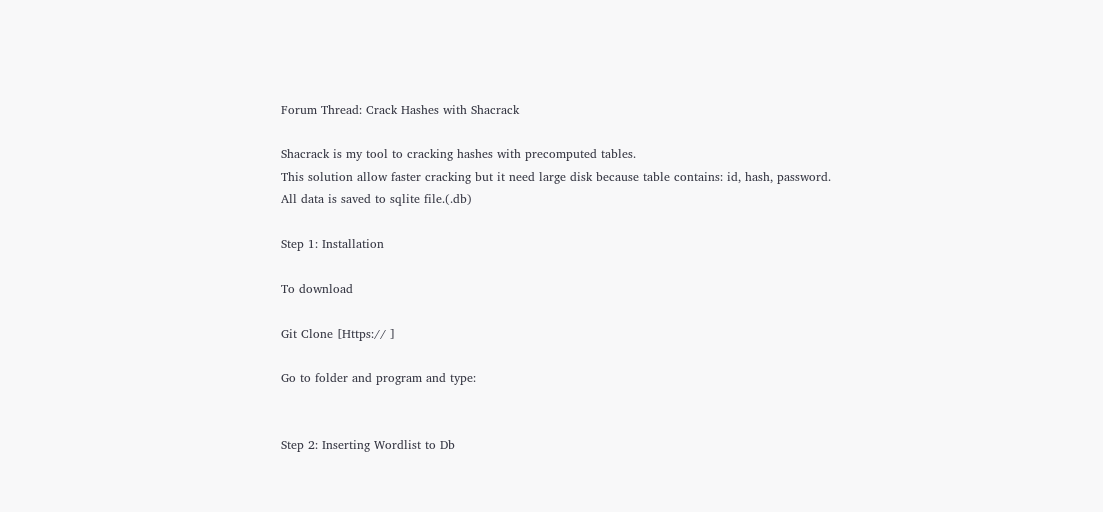Forum Thread: Crack Hashes with Shacrack

Shacrack is my tool to cracking hashes with precomputed tables.
This solution allow faster cracking but it need large disk because table contains: id, hash, password.
All data is saved to sqlite file.(.db)

Step 1: Installation

To download

Git Clone [Https:// ]

Go to folder and program and type:


Step 2: Inserting Wordlist to Db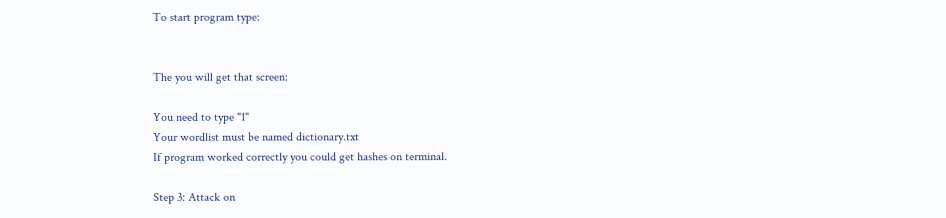To start program type:


The you will get that screen:

You need to type "1"
Your wordlist must be named dictionary.txt
If program worked correctly you could get hashes on terminal.

Step 3: Attack on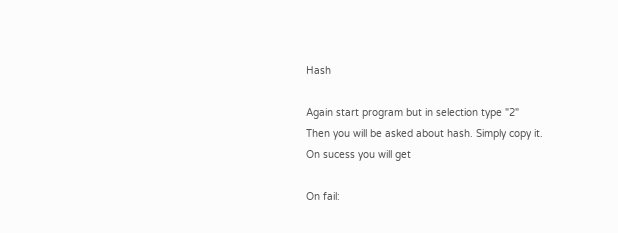Hash

Again start program but in selection type "2"
Then you will be asked about hash. Simply copy it.
On sucess you will get

On fail: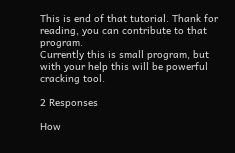This is end of that tutorial. Thank for reading, you can contribute to that program.
Currently this is small program, but with your help this will be powerful cracking tool.

2 Responses

How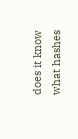does it know what hashes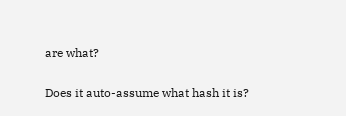are what?

Does it auto-assume what hash it is?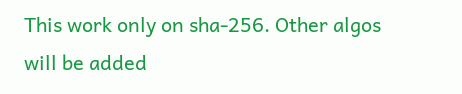This work only on sha-256. Other algos will be added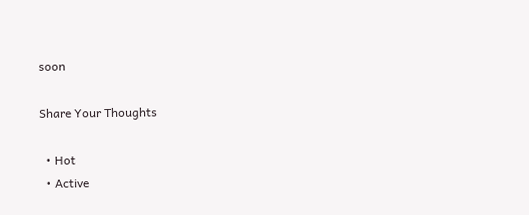soon

Share Your Thoughts

  • Hot
  • Active